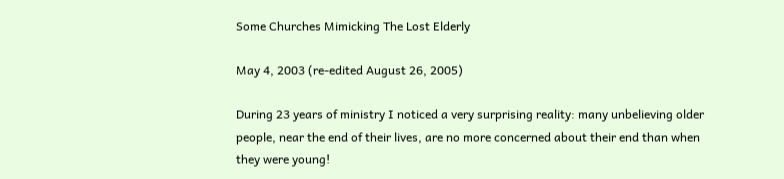Some Churches Mimicking The Lost Elderly

May 4, 2003 (re-edited August 26, 2005)

During 23 years of ministry I noticed a very surprising reality: many unbelieving older people, near the end of their lives, are no more concerned about their end than when they were young!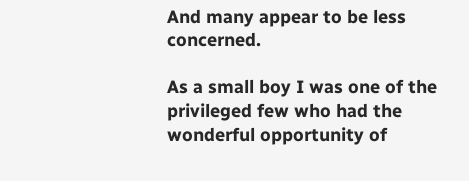And many appear to be less concerned.

As a small boy I was one of the privileged few who had the wonderful opportunity of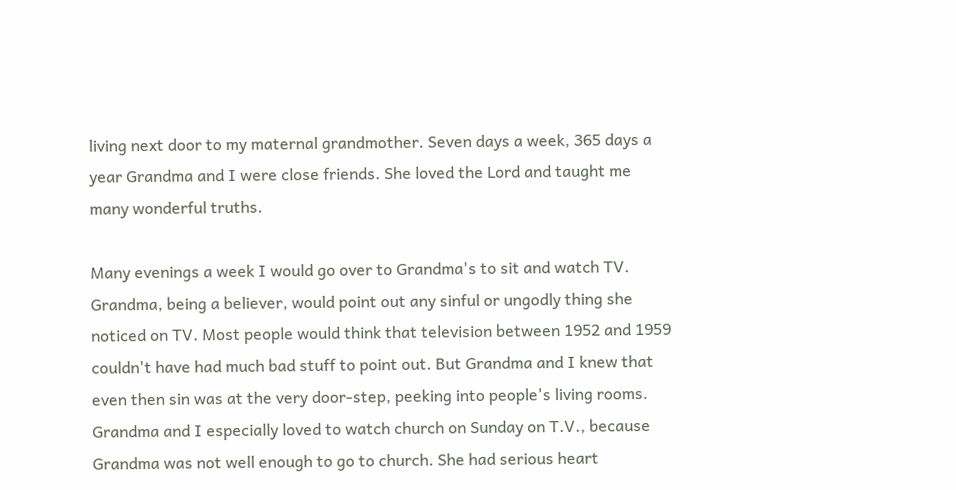living next door to my maternal grandmother. Seven days a week, 365 days a year Grandma and I were close friends. She loved the Lord and taught me many wonderful truths.

Many evenings a week I would go over to Grandma's to sit and watch TV. Grandma, being a believer, would point out any sinful or ungodly thing she noticed on TV. Most people would think that television between 1952 and 1959 couldn't have had much bad stuff to point out. But Grandma and I knew that even then sin was at the very door-step, peeking into people's living rooms. Grandma and I especially loved to watch church on Sunday on T.V., because Grandma was not well enough to go to church. She had serious heart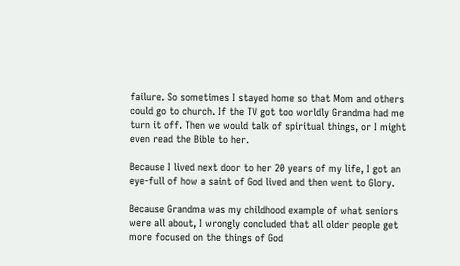failure. So sometimes I stayed home so that Mom and others could go to church. If the TV got too worldly Grandma had me turn it off. Then we would talk of spiritual things, or I might even read the Bible to her.

Because I lived next door to her 20 years of my life, I got an eye-full of how a saint of God lived and then went to Glory.

Because Grandma was my childhood example of what seniors were all about, I wrongly concluded that all older people get more focused on the things of God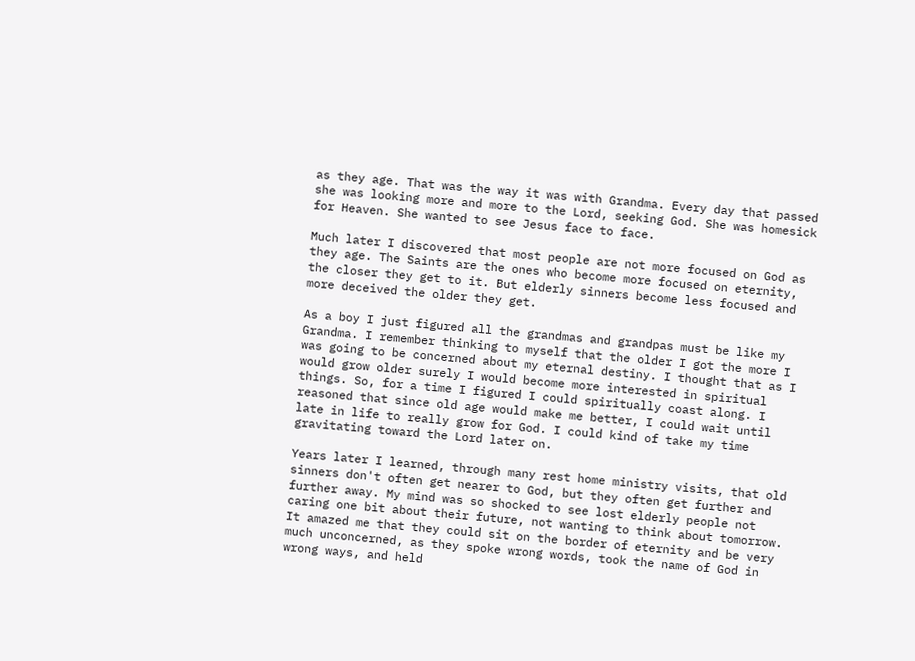as they age. That was the way it was with Grandma. Every day that passed she was looking more and more to the Lord, seeking God. She was homesick for Heaven. She wanted to see Jesus face to face.

Much later I discovered that most people are not more focused on God as they age. The Saints are the ones who become more focused on eternity, the closer they get to it. But elderly sinners become less focused and more deceived the older they get.

As a boy I just figured all the grandmas and grandpas must be like my Grandma. I remember thinking to myself that the older I got the more I was going to be concerned about my eternal destiny. I thought that as I would grow older surely I would become more interested in spiritual things. So, for a time I figured I could spiritually coast along. I reasoned that since old age would make me better, I could wait until late in life to really grow for God. I could kind of take my time gravitating toward the Lord later on.

Years later I learned, through many rest home ministry visits, that old sinners don't often get nearer to God, but they often get further and further away. My mind was so shocked to see lost elderly people not caring one bit about their future, not wanting to think about tomorrow. It amazed me that they could sit on the border of eternity and be very much unconcerned, as they spoke wrong words, took the name of God in wrong ways, and held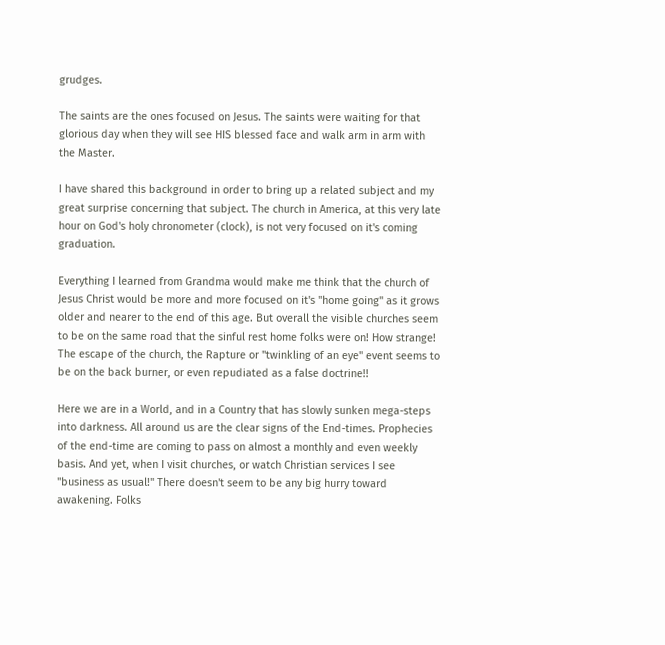grudges.

The saints are the ones focused on Jesus. The saints were waiting for that glorious day when they will see HIS blessed face and walk arm in arm with the Master.

I have shared this background in order to bring up a related subject and my great surprise concerning that subject. The church in America, at this very late hour on God's holy chronometer (clock), is not very focused on it's coming graduation.

Everything I learned from Grandma would make me think that the church of Jesus Christ would be more and more focused on it's "home going" as it grows older and nearer to the end of this age. But overall the visible churches seem to be on the same road that the sinful rest home folks were on! How strange! The escape of the church, the Rapture or "twinkling of an eye" event seems to be on the back burner, or even repudiated as a false doctrine!!

Here we are in a World, and in a Country that has slowly sunken mega-steps into darkness. All around us are the clear signs of the End-times. Prophecies of the end-time are coming to pass on almost a monthly and even weekly basis. And yet, when I visit churches, or watch Christian services I see "business as usual!" There doesn't seem to be any big hurry toward awakening. Folks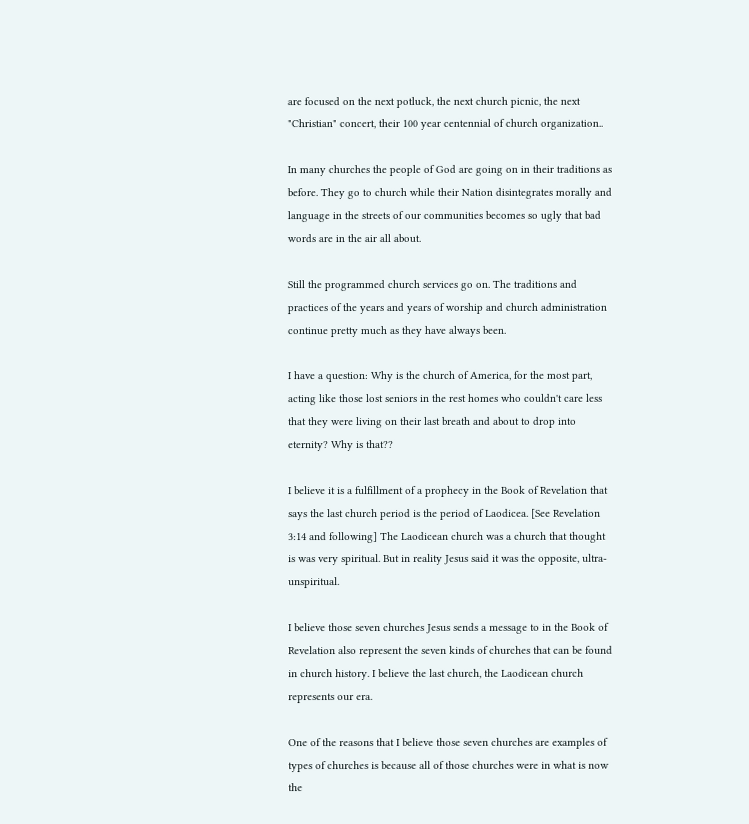are focused on the next potluck, the next church picnic, the next "Christian" concert, their 100 year centennial of church organization..

In many churches the people of God are going on in their traditions as before. They go to church while their Nation disintegrates morally and language in the streets of our communities becomes so ugly that bad words are in the air all about.

Still the programmed church services go on. The traditions and practices of the years and years of worship and church administration continue pretty much as they have always been.

I have a question: Why is the church of America, for the most part, acting like those lost seniors in the rest homes who couldn't care less that they were living on their last breath and about to drop into eternity? Why is that??

I believe it is a fulfillment of a prophecy in the Book of Revelation that says the last church period is the period of Laodicea. [See Revelation 3:14 and following] The Laodicean church was a church that thought is was very spiritual. But in reality Jesus said it was the opposite, ultra-unspiritual.

I believe those seven churches Jesus sends a message to in the Book of Revelation also represent the seven kinds of churches that can be found in church history. I believe the last church, the Laodicean church represents our era.

One of the reasons that I believe those seven churches are examples of types of churches is because all of those churches were in what is now the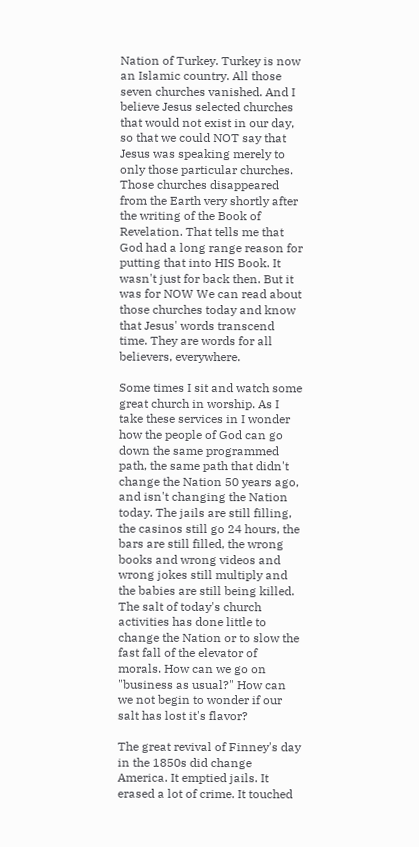Nation of Turkey. Turkey is now an Islamic country. All those seven churches vanished. And I believe Jesus selected churches that would not exist in our day, so that we could NOT say that Jesus was speaking merely to only those particular churches. Those churches disappeared from the Earth very shortly after the writing of the Book of Revelation. That tells me that God had a long range reason for putting that into HIS Book. It wasn't just for back then. But it was for NOW We can read about those churches today and know that Jesus' words transcend time. They are words for all believers, everywhere.

Some times I sit and watch some great church in worship. As I take these services in I wonder how the people of God can go down the same programmed path, the same path that didn't change the Nation 50 years ago, and isn't changing the Nation today. The jails are still filling, the casinos still go 24 hours, the bars are still filled, the wrong books and wrong videos and wrong jokes still multiply and the babies are still being killed. The salt of today's church activities has done little to change the Nation or to slow the fast fall of the elevator of morals. How can we go on "business as usual?" How can we not begin to wonder if our salt has lost it's flavor?

The great revival of Finney's day in the 1850s did change America. It emptied jails. It erased a lot of crime. It touched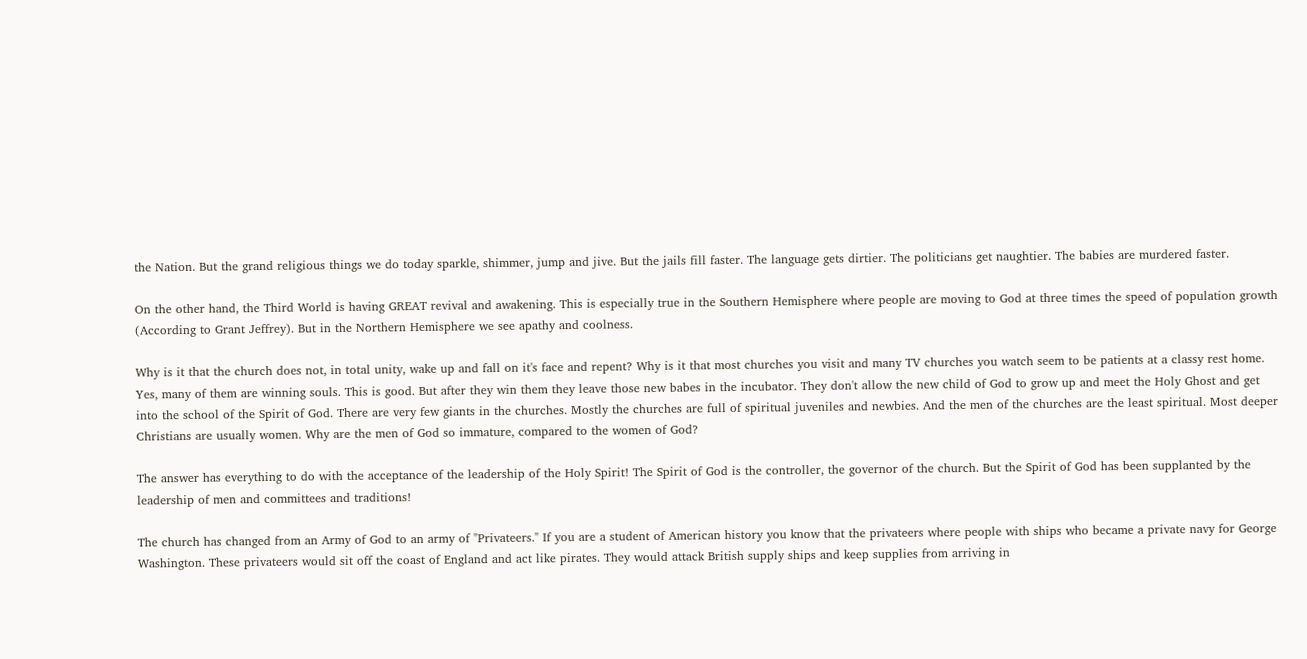the Nation. But the grand religious things we do today sparkle, shimmer, jump and jive. But the jails fill faster. The language gets dirtier. The politicians get naughtier. The babies are murdered faster.

On the other hand, the Third World is having GREAT revival and awakening. This is especially true in the Southern Hemisphere where people are moving to God at three times the speed of population growth (According to Grant Jeffrey). But in the Northern Hemisphere we see apathy and coolness.

Why is it that the church does not, in total unity, wake up and fall on it's face and repent? Why is it that most churches you visit and many TV churches you watch seem to be patients at a classy rest home. Yes, many of them are winning souls. This is good. But after they win them they leave those new babes in the incubator. They don't allow the new child of God to grow up and meet the Holy Ghost and get into the school of the Spirit of God. There are very few giants in the churches. Mostly the churches are full of spiritual juveniles and newbies. And the men of the churches are the least spiritual. Most deeper Christians are usually women. Why are the men of God so immature, compared to the women of God?

The answer has everything to do with the acceptance of the leadership of the Holy Spirit! The Spirit of God is the controller, the governor of the church. But the Spirit of God has been supplanted by the leadership of men and committees and traditions!

The church has changed from an Army of God to an army of "Privateers." If you are a student of American history you know that the privateers where people with ships who became a private navy for George Washington. These privateers would sit off the coast of England and act like pirates. They would attack British supply ships and keep supplies from arriving in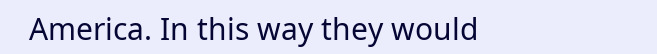America. In this way they would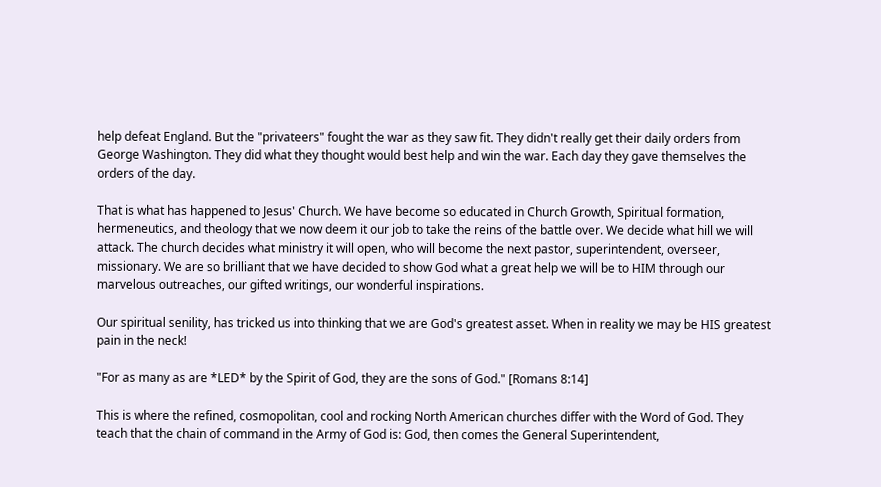help defeat England. But the "privateers" fought the war as they saw fit. They didn't really get their daily orders from George Washington. They did what they thought would best help and win the war. Each day they gave themselves the orders of the day.

That is what has happened to Jesus' Church. We have become so educated in Church Growth, Spiritual formation, hermeneutics, and theology that we now deem it our job to take the reins of the battle over. We decide what hill we will attack. The church decides what ministry it will open, who will become the next pastor, superintendent, overseer, missionary. We are so brilliant that we have decided to show God what a great help we will be to HIM through our marvelous outreaches, our gifted writings, our wonderful inspirations.

Our spiritual senility, has tricked us into thinking that we are God's greatest asset. When in reality we may be HIS greatest pain in the neck!

"For as many as are *LED* by the Spirit of God, they are the sons of God." [Romans 8:14]

This is where the refined, cosmopolitan, cool and rocking North American churches differ with the Word of God. They teach that the chain of command in the Army of God is: God, then comes the General Superintendent,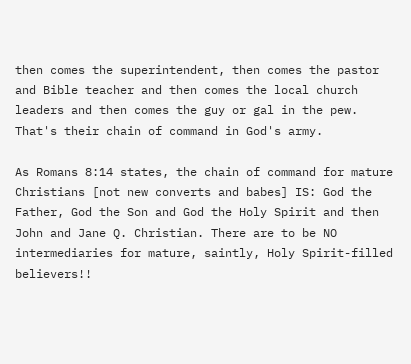then comes the superintendent, then comes the pastor and Bible teacher and then comes the local church leaders and then comes the guy or gal in the pew. That's their chain of command in God's army.

As Romans 8:14 states, the chain of command for mature Christians [not new converts and babes] IS: God the Father, God the Son and God the Holy Spirit and then John and Jane Q. Christian. There are to be NO intermediaries for mature, saintly, Holy Spirit-filled believers!!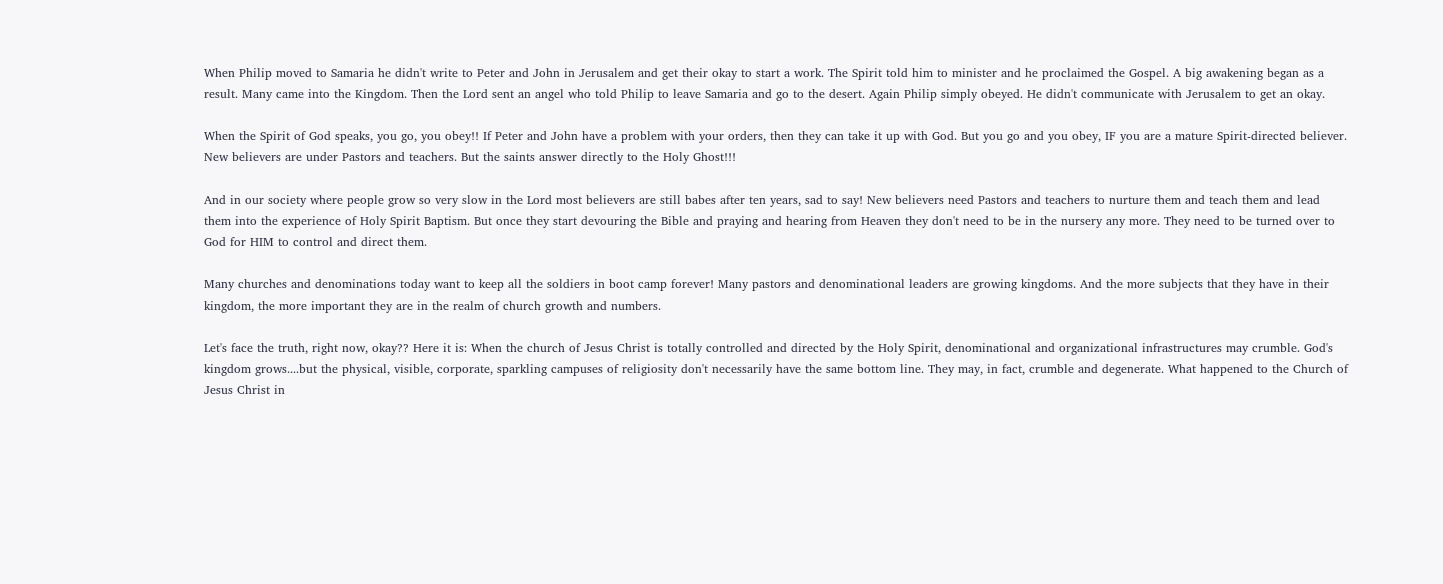When Philip moved to Samaria he didn't write to Peter and John in Jerusalem and get their okay to start a work. The Spirit told him to minister and he proclaimed the Gospel. A big awakening began as a result. Many came into the Kingdom. Then the Lord sent an angel who told Philip to leave Samaria and go to the desert. Again Philip simply obeyed. He didn't communicate with Jerusalem to get an okay.

When the Spirit of God speaks, you go, you obey!! If Peter and John have a problem with your orders, then they can take it up with God. But you go and you obey, IF you are a mature Spirit-directed believer. New believers are under Pastors and teachers. But the saints answer directly to the Holy Ghost!!!

And in our society where people grow so very slow in the Lord most believers are still babes after ten years, sad to say! New believers need Pastors and teachers to nurture them and teach them and lead them into the experience of Holy Spirit Baptism. But once they start devouring the Bible and praying and hearing from Heaven they don't need to be in the nursery any more. They need to be turned over to God for HIM to control and direct them.

Many churches and denominations today want to keep all the soldiers in boot camp forever! Many pastors and denominational leaders are growing kingdoms. And the more subjects that they have in their kingdom, the more important they are in the realm of church growth and numbers.

Let's face the truth, right now, okay?? Here it is: When the church of Jesus Christ is totally controlled and directed by the Holy Spirit, denominational and organizational infrastructures may crumble. God's kingdom grows....but the physical, visible, corporate, sparkling campuses of religiosity don't necessarily have the same bottom line. They may, in fact, crumble and degenerate. What happened to the Church of Jesus Christ in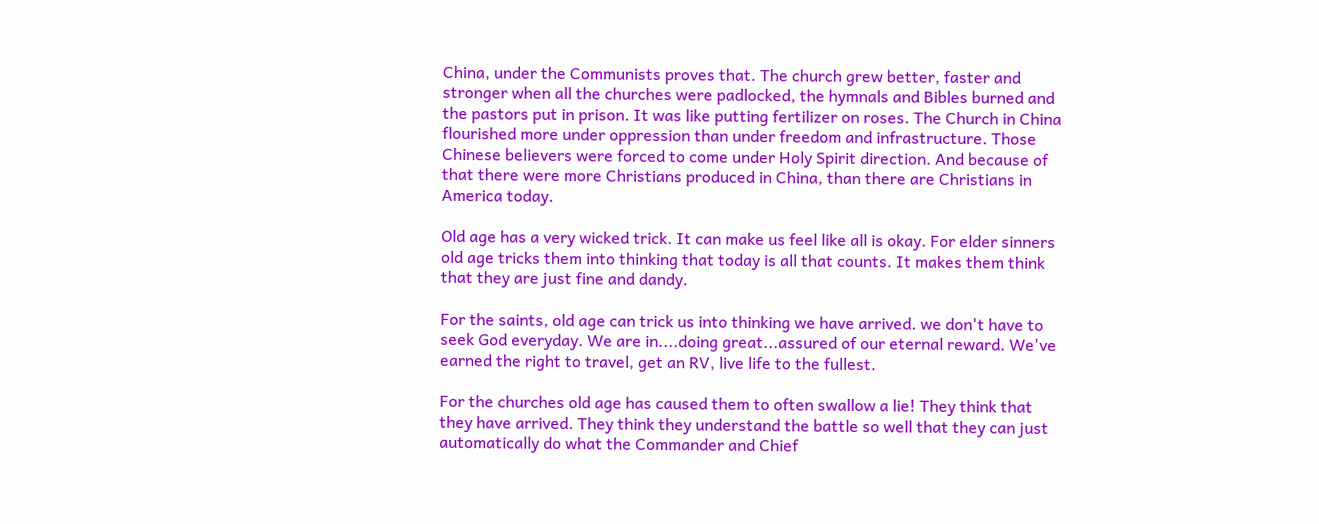China, under the Communists proves that. The church grew better, faster and stronger when all the churches were padlocked, the hymnals and Bibles burned and the pastors put in prison. It was like putting fertilizer on roses. The Church in China flourished more under oppression than under freedom and infrastructure. Those Chinese believers were forced to come under Holy Spirit direction. And because of that there were more Christians produced in China, than there are Christians in America today.

Old age has a very wicked trick. It can make us feel like all is okay. For elder sinners old age tricks them into thinking that today is all that counts. It makes them think that they are just fine and dandy.

For the saints, old age can trick us into thinking we have arrived. we don't have to seek God everyday. We are in....doing great...assured of our eternal reward. We've earned the right to travel, get an RV, live life to the fullest.

For the churches old age has caused them to often swallow a lie! They think that they have arrived. They think they understand the battle so well that they can just automatically do what the Commander and Chief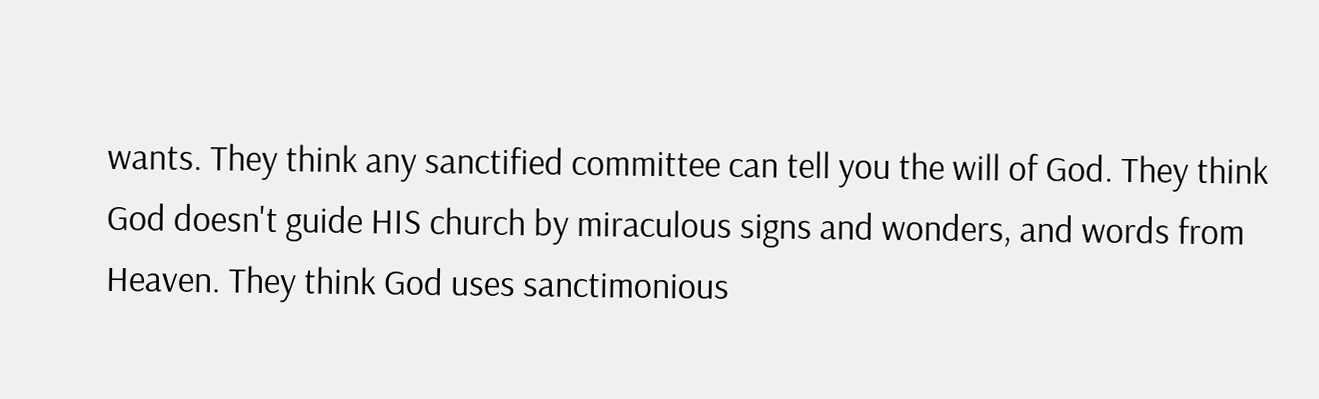wants. They think any sanctified committee can tell you the will of God. They think God doesn't guide HIS church by miraculous signs and wonders, and words from Heaven. They think God uses sanctimonious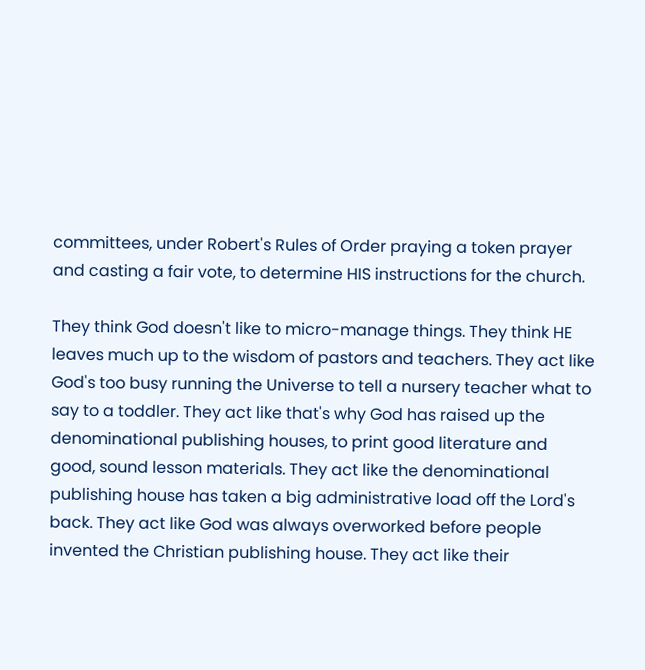committees, under Robert's Rules of Order praying a token prayer and casting a fair vote, to determine HIS instructions for the church.

They think God doesn't like to micro-manage things. They think HE leaves much up to the wisdom of pastors and teachers. They act like God's too busy running the Universe to tell a nursery teacher what to say to a toddler. They act like that's why God has raised up the denominational publishing houses, to print good literature and good, sound lesson materials. They act like the denominational publishing house has taken a big administrative load off the Lord's back. They act like God was always overworked before people invented the Christian publishing house. They act like their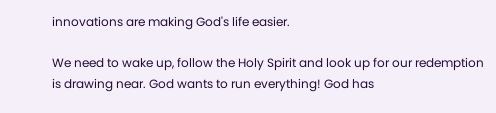innovations are making God's life easier.

We need to wake up, follow the Holy Spirit and look up for our redemption is drawing near. God wants to run everything! God has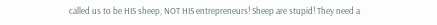called us to be HIS sheep, NOT HIS entrepreneurs! Sheep are stupid! They need a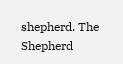shepherd. The Shepherd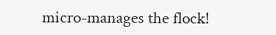micro-manages the flock!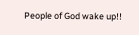People of God wake up!!